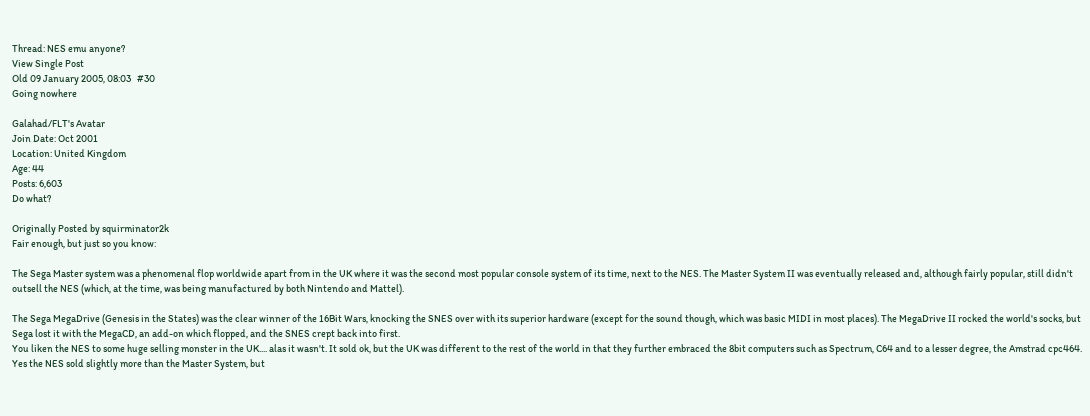Thread: NES emu anyone?
View Single Post
Old 09 January 2005, 08:03   #30
Going nowhere

Galahad/FLT's Avatar
Join Date: Oct 2001
Location: United Kingdom
Age: 44
Posts: 6,603
Do what?

Originally Posted by squirminator2k
Fair enough, but just so you know:

The Sega Master system was a phenomenal flop worldwide apart from in the UK where it was the second most popular console system of its time, next to the NES. The Master System II was eventually released and, although fairly popular, still didn't outsell the NES (which, at the time, was being manufactured by both Nintendo and Mattel).

The Sega MegaDrive (Genesis in the States) was the clear winner of the 16Bit Wars, knocking the SNES over with its superior hardware (except for the sound though, which was basic MIDI in most places). The MegaDrive II rocked the world's socks, but Sega lost it with the MegaCD, an add-on which flopped, and the SNES crept back into first.
You liken the NES to some huge selling monster in the UK.... alas it wasn't. It sold ok, but the UK was different to the rest of the world in that they further embraced the 8bit computers such as Spectrum, C64 and to a lesser degree, the Amstrad cpc464. Yes the NES sold slightly more than the Master System, but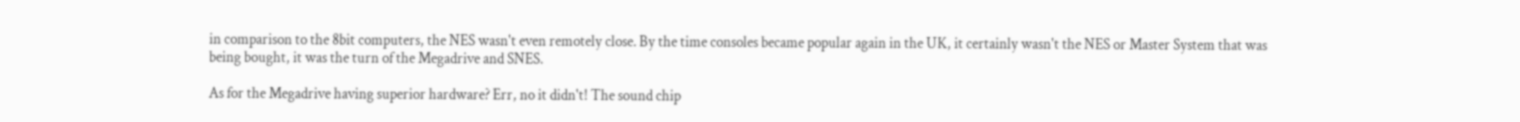in comparison to the 8bit computers, the NES wasn't even remotely close. By the time consoles became popular again in the UK, it certainly wasn't the NES or Master System that was being bought, it was the turn of the Megadrive and SNES.

As for the Megadrive having superior hardware? Err, no it didn't! The sound chip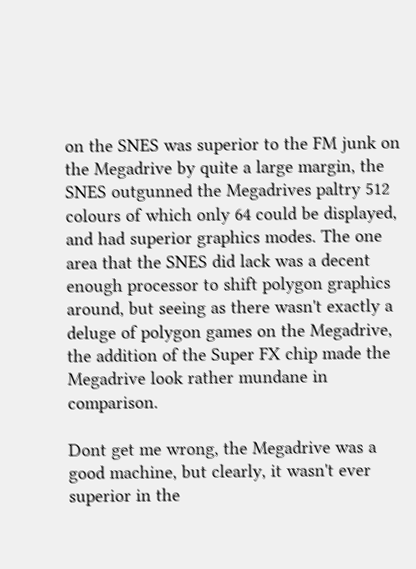on the SNES was superior to the FM junk on the Megadrive by quite a large margin, the SNES outgunned the Megadrives paltry 512 colours of which only 64 could be displayed, and had superior graphics modes. The one area that the SNES did lack was a decent enough processor to shift polygon graphics around, but seeing as there wasn't exactly a deluge of polygon games on the Megadrive, the addition of the Super FX chip made the Megadrive look rather mundane in comparison.

Dont get me wrong, the Megadrive was a good machine, but clearly, it wasn't ever superior in the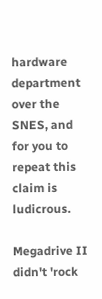hardware department over the SNES, and for you to repeat this claim is ludicrous.

Megadrive II didn't 'rock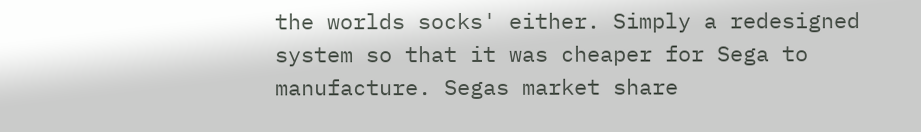the worlds socks' either. Simply a redesigned system so that it was cheaper for Sega to manufacture. Segas market share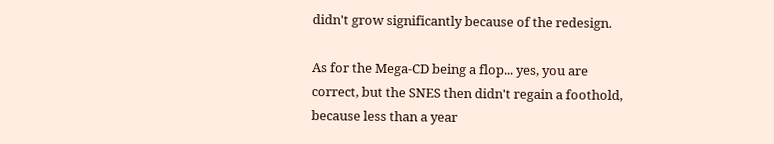didn't grow significantly because of the redesign.

As for the Mega-CD being a flop... yes, you are correct, but the SNES then didn't regain a foothold, because less than a year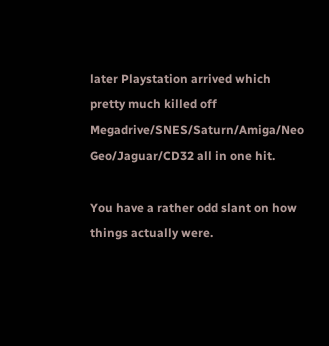later Playstation arrived which pretty much killed off Megadrive/SNES/Saturn/Amiga/Neo Geo/Jaguar/CD32 all in one hit.

You have a rather odd slant on how things actually were.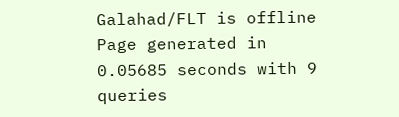Galahad/FLT is offline
Page generated in 0.05685 seconds with 9 queries